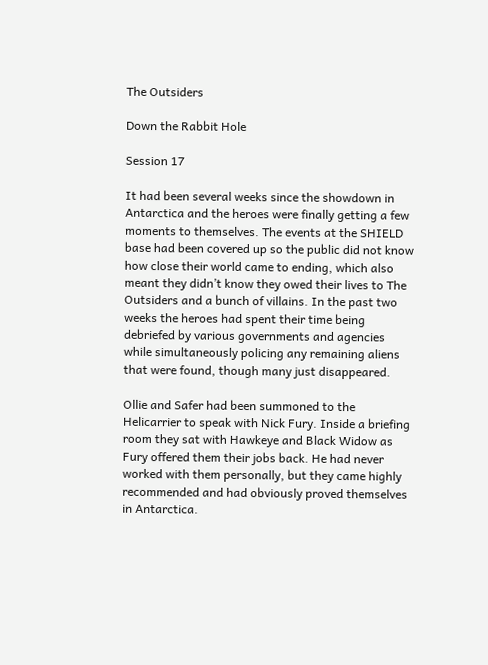The Outsiders

Down the Rabbit Hole

Session 17

It had been several weeks since the showdown in Antarctica and the heroes were finally getting a few moments to themselves. The events at the SHIELD base had been covered up so the public did not know how close their world came to ending, which also meant they didn’t know they owed their lives to The Outsiders and a bunch of villains. In the past two weeks the heroes had spent their time being debriefed by various governments and agencies while simultaneously policing any remaining aliens that were found, though many just disappeared.

Ollie and Safer had been summoned to the Helicarrier to speak with Nick Fury. Inside a briefing room they sat with Hawkeye and Black Widow as Fury offered them their jobs back. He had never worked with them personally, but they came highly recommended and had obviously proved themselves in Antarctica.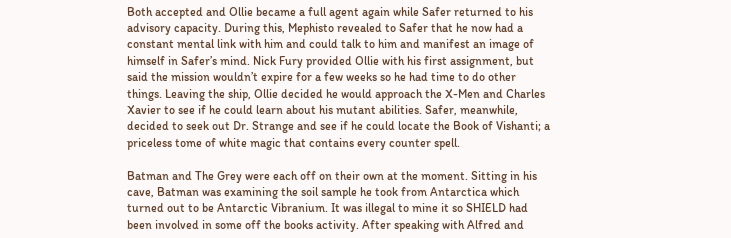Both accepted and Ollie became a full agent again while Safer returned to his advisory capacity. During this, Mephisto revealed to Safer that he now had a constant mental link with him and could talk to him and manifest an image of himself in Safer’s mind. Nick Fury provided Ollie with his first assignment, but said the mission wouldn’t expire for a few weeks so he had time to do other things. Leaving the ship, Ollie decided he would approach the X-Men and Charles Xavier to see if he could learn about his mutant abilities. Safer, meanwhile, decided to seek out Dr. Strange and see if he could locate the Book of Vishanti; a priceless tome of white magic that contains every counter spell.

Batman and The Grey were each off on their own at the moment. Sitting in his cave, Batman was examining the soil sample he took from Antarctica which turned out to be Antarctic Vibranium. It was illegal to mine it so SHIELD had been involved in some off the books activity. After speaking with Alfred and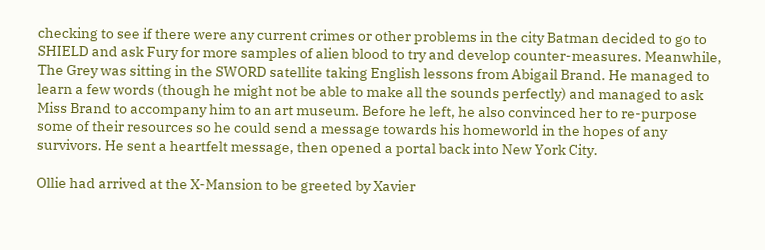checking to see if there were any current crimes or other problems in the city Batman decided to go to SHIELD and ask Fury for more samples of alien blood to try and develop counter-measures. Meanwhile, The Grey was sitting in the SWORD satellite taking English lessons from Abigail Brand. He managed to learn a few words (though he might not be able to make all the sounds perfectly) and managed to ask Miss Brand to accompany him to an art museum. Before he left, he also convinced her to re-purpose some of their resources so he could send a message towards his homeworld in the hopes of any survivors. He sent a heartfelt message, then opened a portal back into New York City.

Ollie had arrived at the X-Mansion to be greeted by Xavier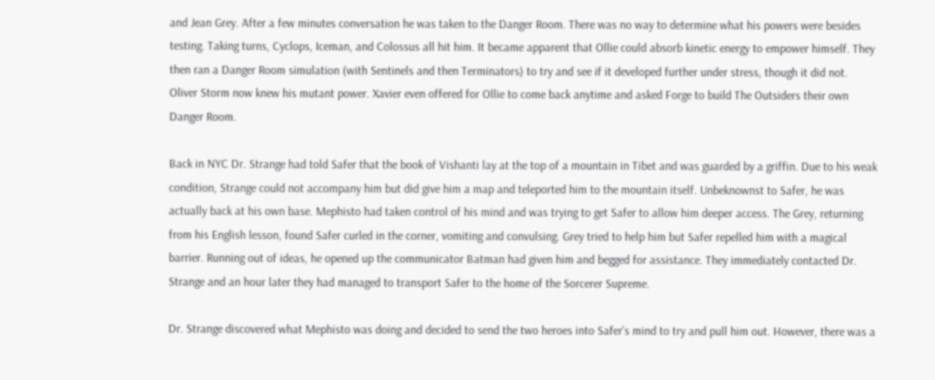and Jean Grey. After a few minutes conversation he was taken to the Danger Room. There was no way to determine what his powers were besides testing. Taking turns, Cyclops, Iceman, and Colossus all hit him. It became apparent that Ollie could absorb kinetic energy to empower himself. They then ran a Danger Room simulation (with Sentinels and then Terminators) to try and see if it developed further under stress, though it did not. Oliver Storm now knew his mutant power. Xavier even offered for Ollie to come back anytime and asked Forge to build The Outsiders their own Danger Room.

Back in NYC Dr. Strange had told Safer that the book of Vishanti lay at the top of a mountain in Tibet and was guarded by a griffin. Due to his weak condition, Strange could not accompany him but did give him a map and teleported him to the mountain itself. Unbeknownst to Safer, he was actually back at his own base. Mephisto had taken control of his mind and was trying to get Safer to allow him deeper access. The Grey, returning from his English lesson, found Safer curled in the corner, vomiting and convulsing. Grey tried to help him but Safer repelled him with a magical barrier. Running out of ideas, he opened up the communicator Batman had given him and begged for assistance. They immediately contacted Dr. Strange and an hour later they had managed to transport Safer to the home of the Sorcerer Supreme.

Dr. Strange discovered what Mephisto was doing and decided to send the two heroes into Safer’s mind to try and pull him out. However, there was a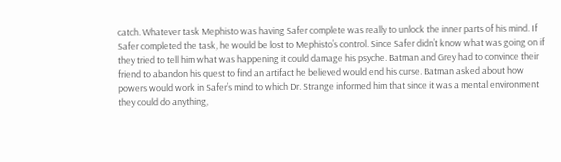catch. Whatever task Mephisto was having Safer complete was really to unlock the inner parts of his mind. If Safer completed the task, he would be lost to Mephisto’s control. Since Safer didn’t know what was going on if they tried to tell him what was happening it could damage his psyche. Batman and Grey had to convince their friend to abandon his quest to find an artifact he believed would end his curse. Batman asked about how powers would work in Safer’s mind to which Dr. Strange informed him that since it was a mental environment they could do anything,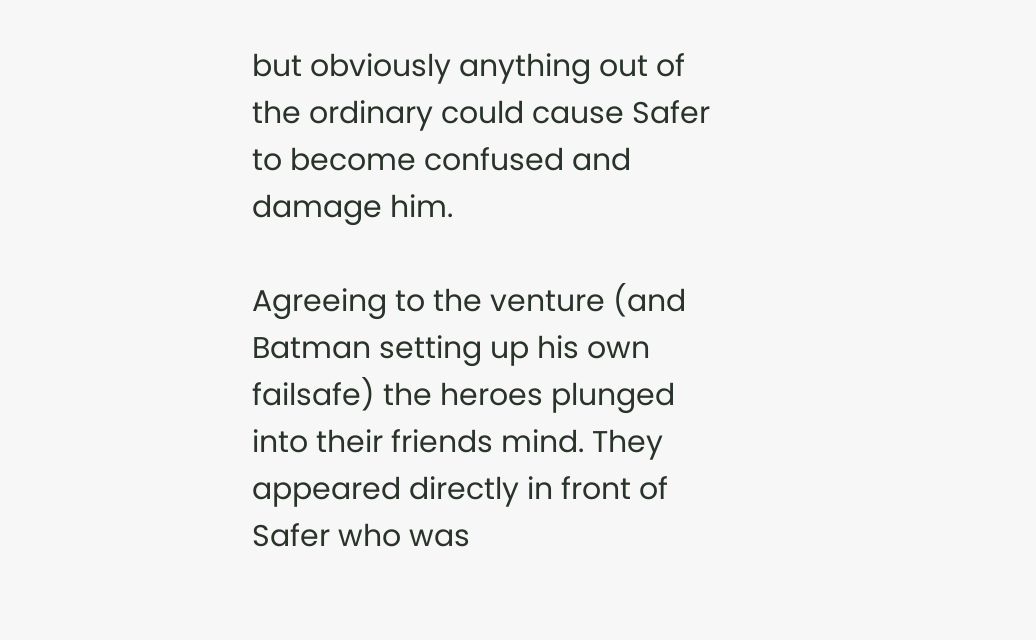but obviously anything out of the ordinary could cause Safer to become confused and damage him.

Agreeing to the venture (and Batman setting up his own failsafe) the heroes plunged into their friends mind. They appeared directly in front of Safer who was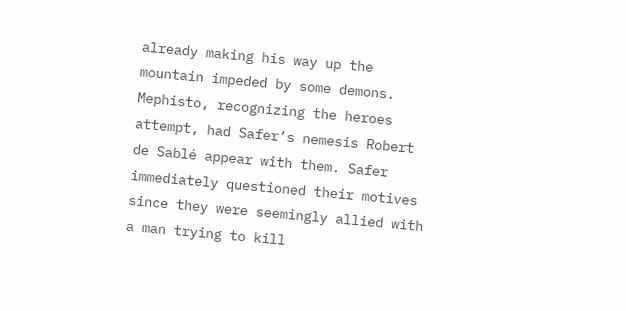already making his way up the mountain impeded by some demons. Mephisto, recognizing the heroes attempt, had Safer’s nemesis Robert de Sablé appear with them. Safer immediately questioned their motives since they were seemingly allied with a man trying to kill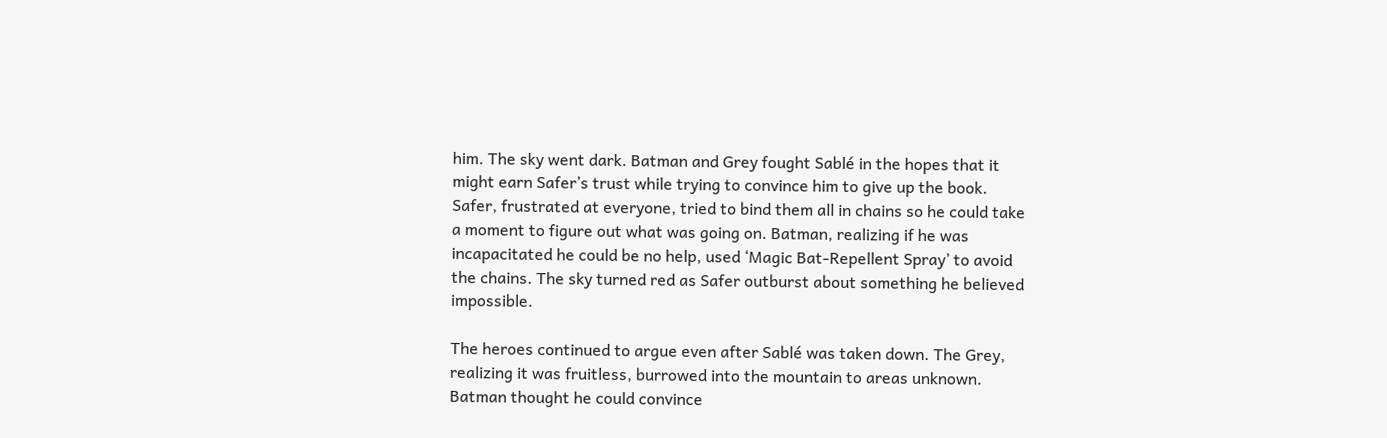him. The sky went dark. Batman and Grey fought Sablé in the hopes that it might earn Safer’s trust while trying to convince him to give up the book. Safer, frustrated at everyone, tried to bind them all in chains so he could take a moment to figure out what was going on. Batman, realizing if he was incapacitated he could be no help, used ‘Magic Bat-Repellent Spray’ to avoid the chains. The sky turned red as Safer outburst about something he believed impossible.

The heroes continued to argue even after Sablé was taken down. The Grey, realizing it was fruitless, burrowed into the mountain to areas unknown. Batman thought he could convince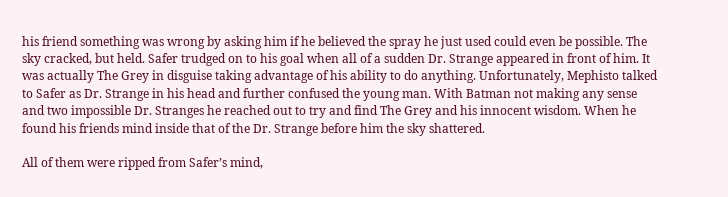his friend something was wrong by asking him if he believed the spray he just used could even be possible. The sky cracked, but held. Safer trudged on to his goal when all of a sudden Dr. Strange appeared in front of him. It was actually The Grey in disguise taking advantage of his ability to do anything. Unfortunately, Mephisto talked to Safer as Dr. Strange in his head and further confused the young man. With Batman not making any sense and two impossible Dr. Stranges he reached out to try and find The Grey and his innocent wisdom. When he found his friends mind inside that of the Dr. Strange before him the sky shattered.

All of them were ripped from Safer’s mind,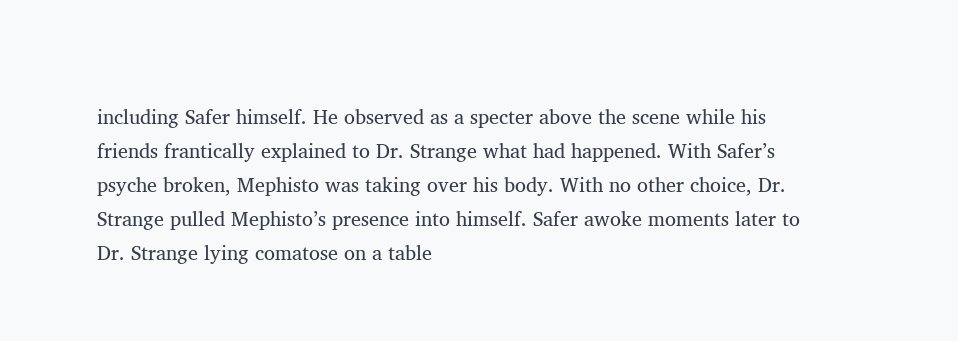including Safer himself. He observed as a specter above the scene while his friends frantically explained to Dr. Strange what had happened. With Safer’s psyche broken, Mephisto was taking over his body. With no other choice, Dr. Strange pulled Mephisto’s presence into himself. Safer awoke moments later to Dr. Strange lying comatose on a table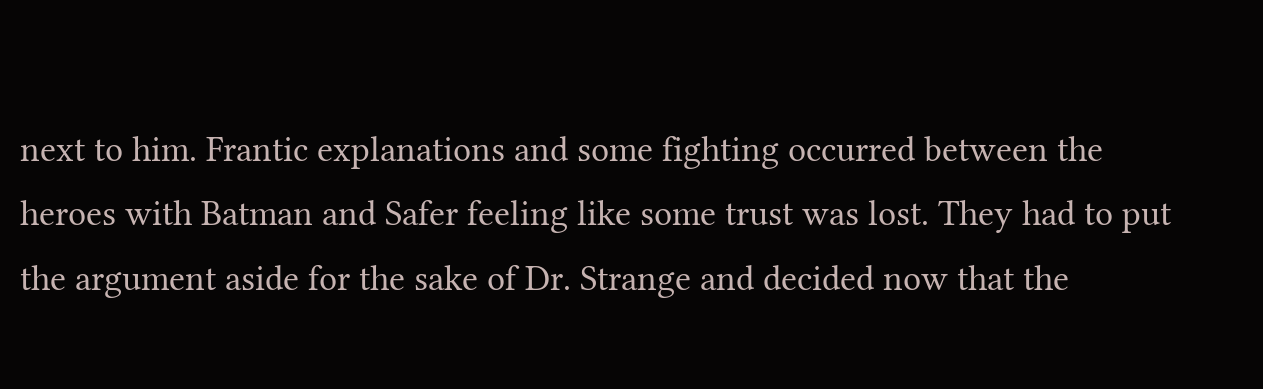next to him. Frantic explanations and some fighting occurred between the heroes with Batman and Safer feeling like some trust was lost. They had to put the argument aside for the sake of Dr. Strange and decided now that the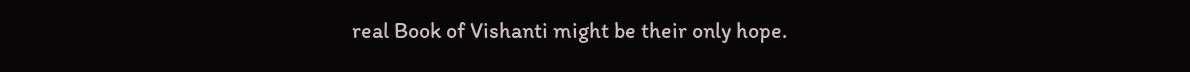real Book of Vishanti might be their only hope.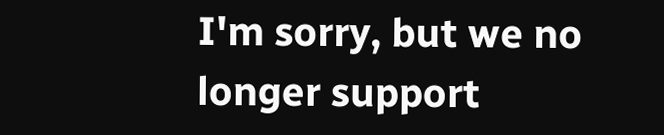I'm sorry, but we no longer support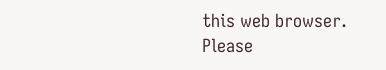this web browser. Please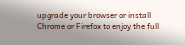upgrade your browser or install Chrome or Firefox to enjoy the full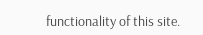functionality of this site.